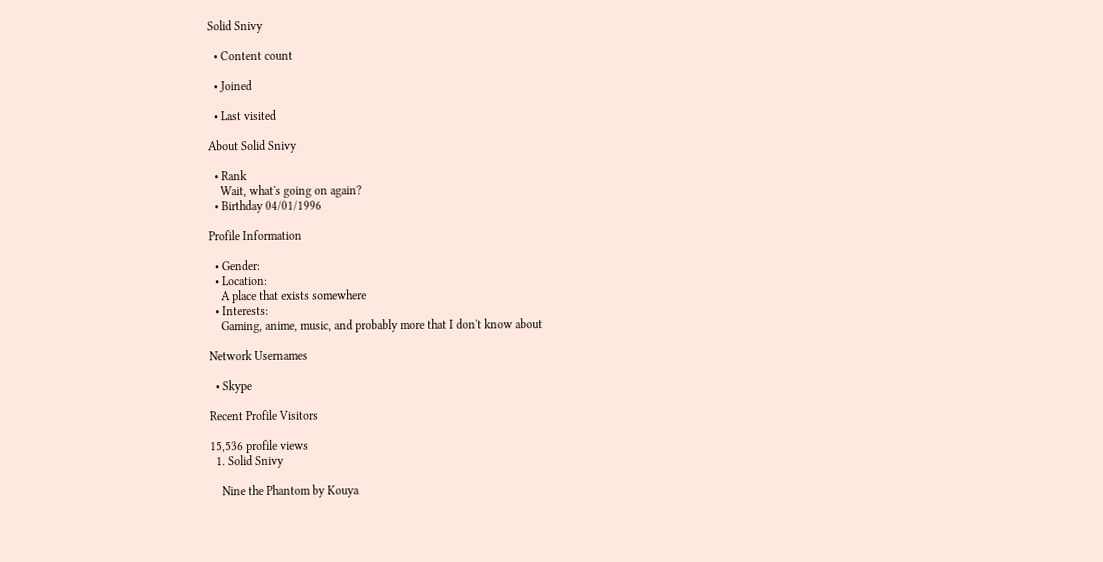Solid Snivy

  • Content count

  • Joined

  • Last visited

About Solid Snivy

  • Rank
    Wait, what's going on again?
  • Birthday 04/01/1996

Profile Information

  • Gender:
  • Location:
    A place that exists somewhere
  • Interests:
    Gaming, anime, music, and probably more that I don't know about

Network Usernames

  • Skype

Recent Profile Visitors

15,536 profile views
  1. Solid Snivy

    Nine the Phantom by Kouya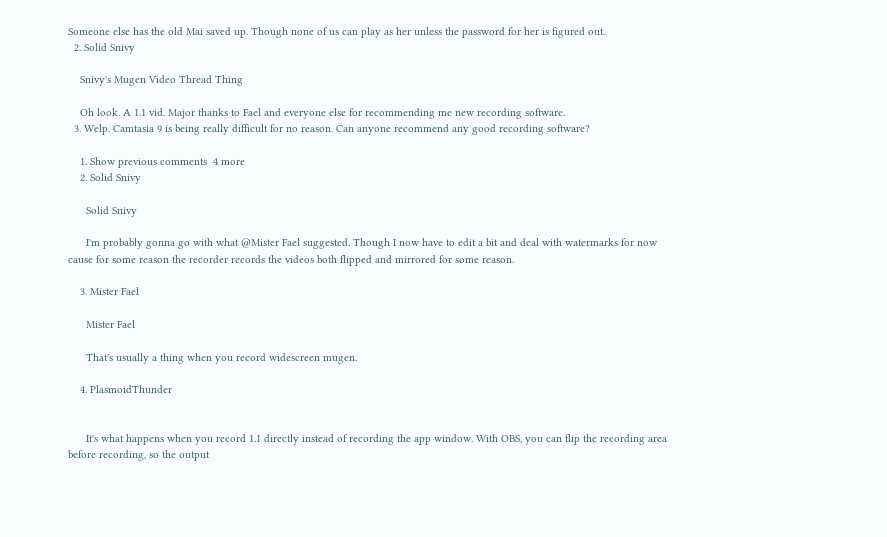Someone else has the old Mai saved up. Though none of us can play as her unless the password for her is figured out.
  2. Solid Snivy

    Snivy's Mugen Video Thread Thing

    Oh look. A 1.1 vid. Major thanks to Fael and everyone else for recommending me new recording software.
  3. Welp. Camtasia 9 is being really difficult for no reason. Can anyone recommend any good recording software?

    1. Show previous comments  4 more
    2. Solid Snivy

      Solid Snivy

      I'm probably gonna go with what @Mister Fael suggested. Though I now have to edit a bit and deal with watermarks for now cause for some reason the recorder records the videos both flipped and mirrored for some reason.

    3. Mister Fael

      Mister Fael

      That's usually a thing when you record widescreen mugen.

    4. PlasmoidThunder


      It's what happens when you record 1.1 directly instead of recording the app window. With OBS, you can flip the recording area before recording, so the output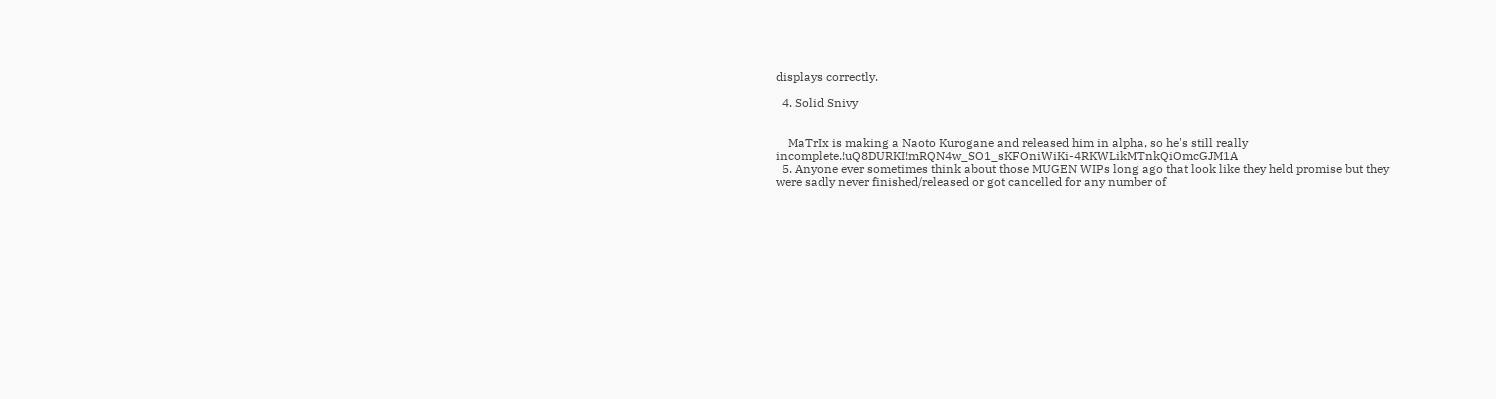displays correctly.

  4. Solid Snivy


    MaTrIx is making a Naoto Kurogane and released him in alpha, so he's still really incomplete.!uQ8DURKI!mRQN4w_SO1_sKFOniWiKi-4RKWLikMTnkQiOmcGJM1A
  5. Anyone ever sometimes think about those MUGEN WIPs long ago that look like they held promise but they were sadly never finished/released or got cancelled for any number of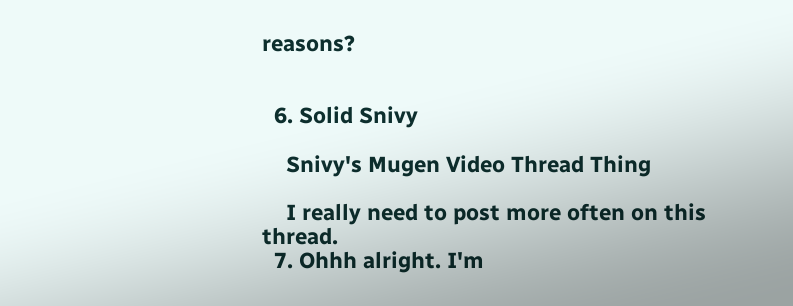reasons?


  6. Solid Snivy

    Snivy's Mugen Video Thread Thing

    I really need to post more often on this thread.
  7. Ohhh alright. I'm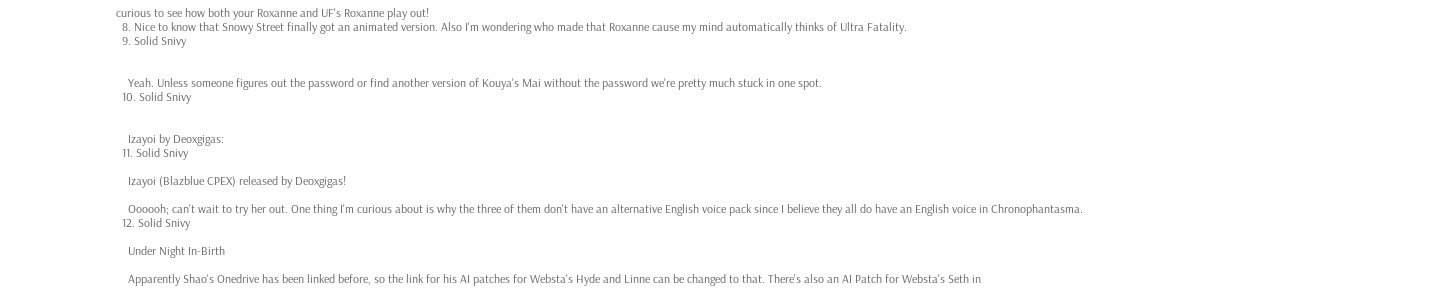curious to see how both your Roxanne and UF's Roxanne play out!
  8. Nice to know that Snowy Street finally got an animated version. Also I'm wondering who made that Roxanne cause my mind automatically thinks of Ultra Fatality.
  9. Solid Snivy


    Yeah. Unless someone figures out the password or find another version of Kouya's Mai without the password we're pretty much stuck in one spot.
  10. Solid Snivy


    Izayoi by Deoxgigas:
  11. Solid Snivy

    Izayoi (Blazblue CPEX) released by Deoxgigas!

    Oooooh; can't wait to try her out. One thing I'm curious about is why the three of them don't have an alternative English voice pack since I believe they all do have an English voice in Chronophantasma.
  12. Solid Snivy

    Under Night In-Birth

    Apparently Shao's Onedrive has been linked before, so the link for his AI patches for Websta's Hyde and Linne can be changed to that. There's also an AI Patch for Websta's Seth in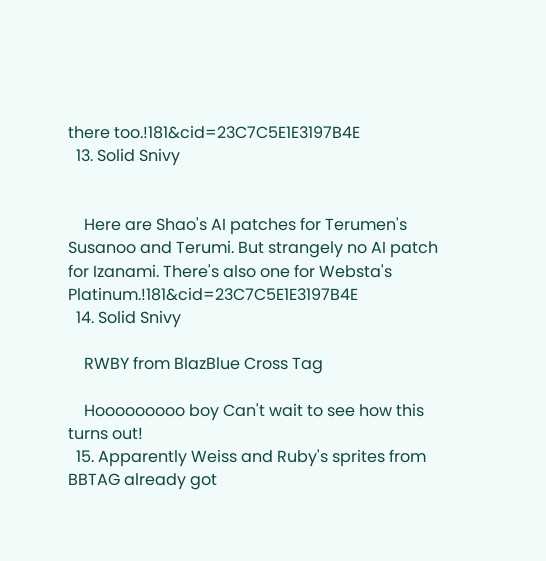there too.!181&cid=23C7C5E1E3197B4E
  13. Solid Snivy


    Here are Shao's AI patches for Terumen's Susanoo and Terumi. But strangely no AI patch for Izanami. There's also one for Websta's Platinum.!181&cid=23C7C5E1E3197B4E
  14. Solid Snivy

    RWBY from BlazBlue Cross Tag

    Hooooooooo boy Can't wait to see how this turns out!
  15. Apparently Weiss and Ruby's sprites from BBTAG already got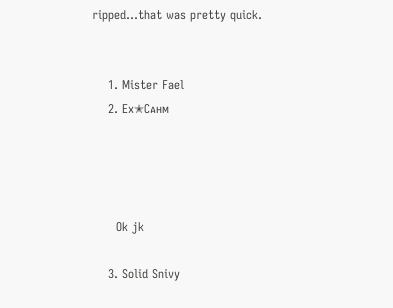ripped...that was pretty quick.


    1. Mister Fael
    2. Ex✭Cᴀʜᴍ




      Ok jk

    3. Solid Snivy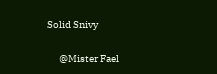Solid Snivy

      @Mister Fael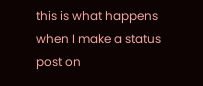this is what happens when I make a status post on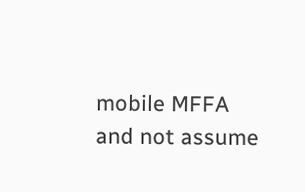mobile MFFA and not assume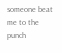someone beat me to the punch